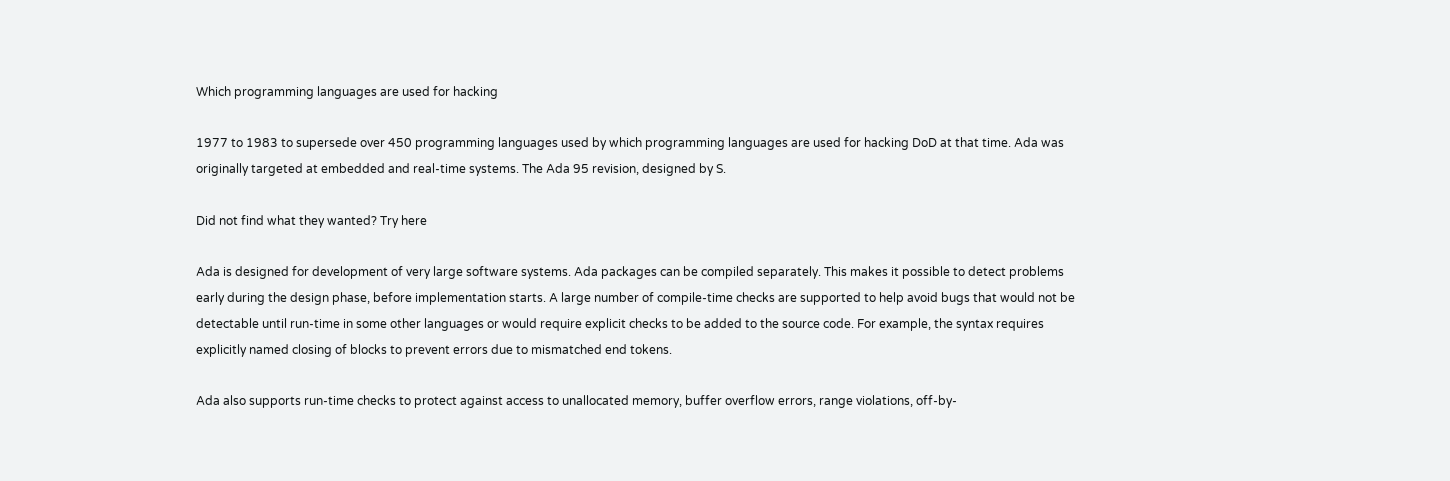Which programming languages are used for hacking

1977 to 1983 to supersede over 450 programming languages used by which programming languages are used for hacking DoD at that time. Ada was originally targeted at embedded and real-time systems. The Ada 95 revision, designed by S.

Did not find what they wanted? Try here

Ada is designed for development of very large software systems. Ada packages can be compiled separately. This makes it possible to detect problems early during the design phase, before implementation starts. A large number of compile-time checks are supported to help avoid bugs that would not be detectable until run-time in some other languages or would require explicit checks to be added to the source code. For example, the syntax requires explicitly named closing of blocks to prevent errors due to mismatched end tokens.

Ada also supports run-time checks to protect against access to unallocated memory, buffer overflow errors, range violations, off-by-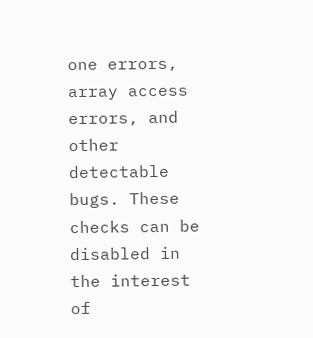one errors, array access errors, and other detectable bugs. These checks can be disabled in the interest of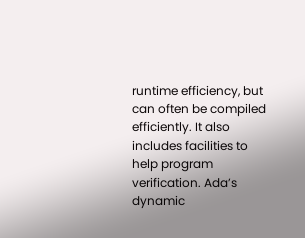runtime efficiency, but can often be compiled efficiently. It also includes facilities to help program verification. Ada’s dynamic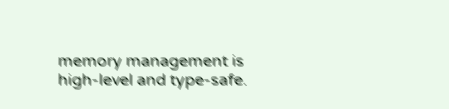memory management is high-level and type-safe.